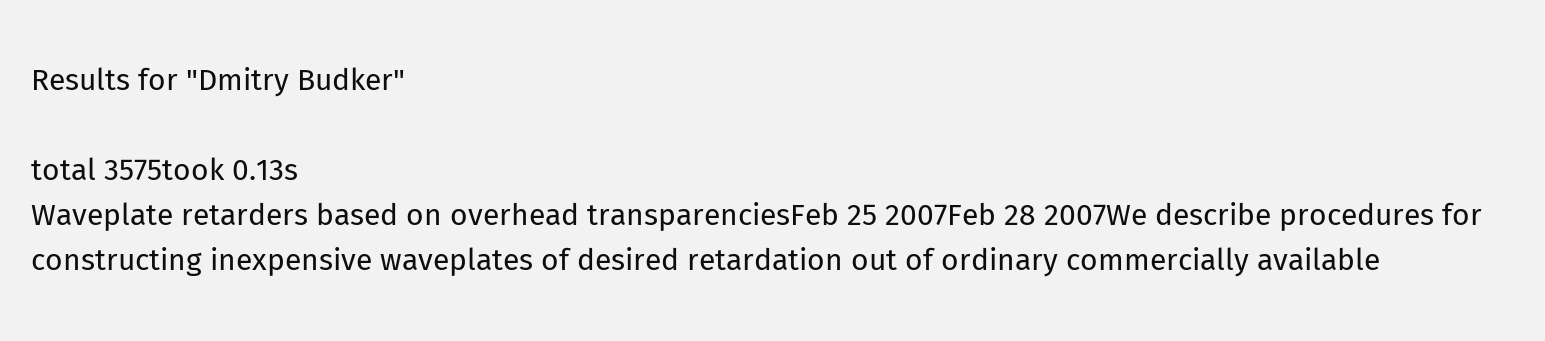Results for "Dmitry Budker"

total 3575took 0.13s
Waveplate retarders based on overhead transparenciesFeb 25 2007Feb 28 2007We describe procedures for constructing inexpensive waveplates of desired retardation out of ordinary commercially available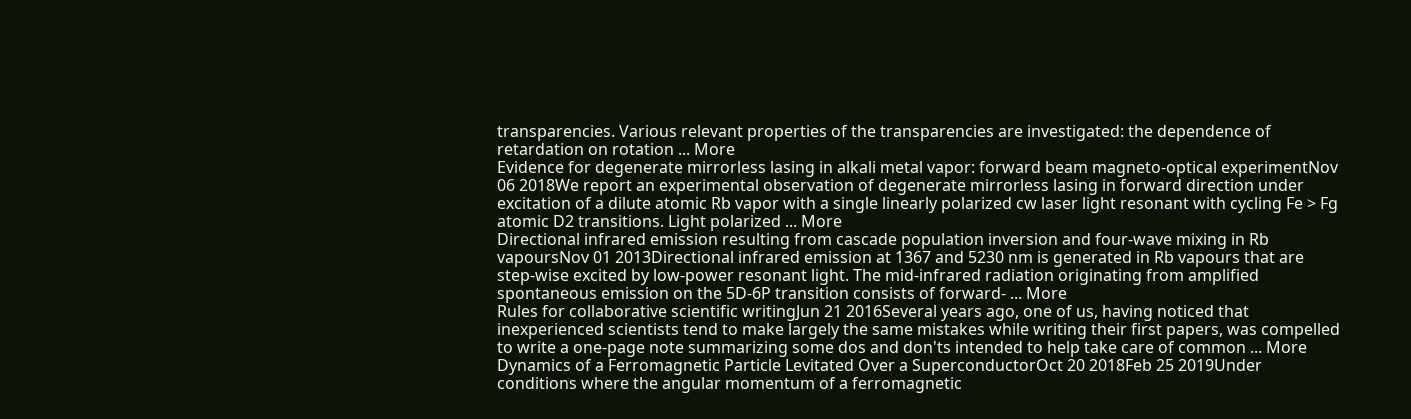transparencies. Various relevant properties of the transparencies are investigated: the dependence of retardation on rotation ... More
Evidence for degenerate mirrorless lasing in alkali metal vapor: forward beam magneto-optical experimentNov 06 2018We report an experimental observation of degenerate mirrorless lasing in forward direction under excitation of a dilute atomic Rb vapor with a single linearly polarized cw laser light resonant with cycling Fe > Fg atomic D2 transitions. Light polarized ... More
Directional infrared emission resulting from cascade population inversion and four-wave mixing in Rb vapoursNov 01 2013Directional infrared emission at 1367 and 5230 nm is generated in Rb vapours that are step-wise excited by low-power resonant light. The mid-infrared radiation originating from amplified spontaneous emission on the 5D-6P transition consists of forward- ... More
Rules for collaborative scientific writingJun 21 2016Several years ago, one of us, having noticed that inexperienced scientists tend to make largely the same mistakes while writing their first papers, was compelled to write a one-page note summarizing some dos and don'ts intended to help take care of common ... More
Dynamics of a Ferromagnetic Particle Levitated Over a SuperconductorOct 20 2018Feb 25 2019Under conditions where the angular momentum of a ferromagnetic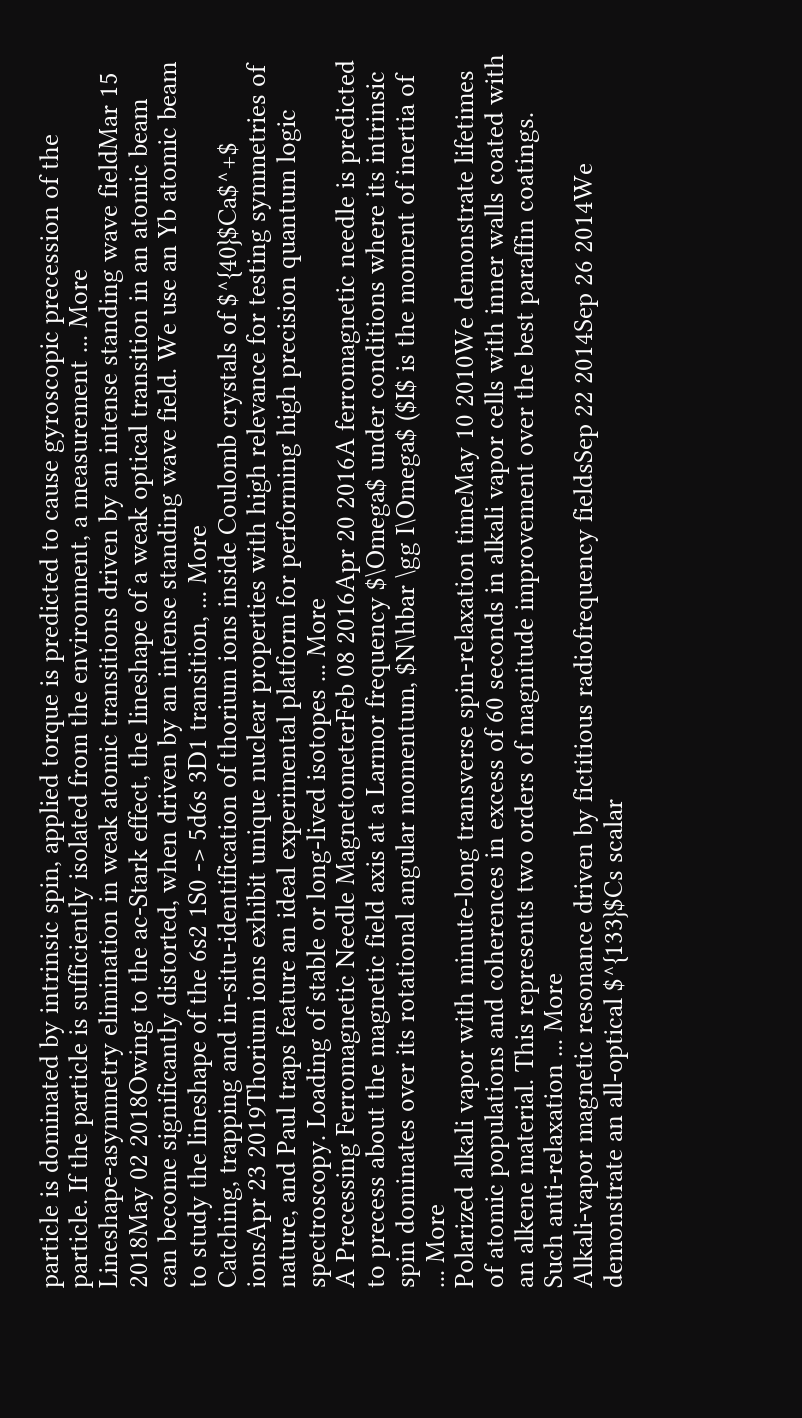particle is dominated by intrinsic spin, applied torque is predicted to cause gyroscopic precession of the particle. If the particle is sufficiently isolated from the environment, a measurement ... More
Lineshape-asymmetry elimination in weak atomic transitions driven by an intense standing wave fieldMar 15 2018May 02 2018Owing to the ac-Stark effect, the lineshape of a weak optical transition in an atomic beam can become significantly distorted, when driven by an intense standing wave field. We use an Yb atomic beam to study the lineshape of the 6s2 1S0 -> 5d6s 3D1 transition, ... More
Catching, trapping and in-situ-identification of thorium ions inside Coulomb crystals of $^{40}$Ca$^+$ ionsApr 23 2019Thorium ions exhibit unique nuclear properties with high relevance for testing symmetries of nature, and Paul traps feature an ideal experimental platform for performing high precision quantum logic spectroscopy. Loading of stable or long-lived isotopes ... More
A Precessing Ferromagnetic Needle MagnetometerFeb 08 2016Apr 20 2016A ferromagnetic needle is predicted to precess about the magnetic field axis at a Larmor frequency $\Omega$ under conditions where its intrinsic spin dominates over its rotational angular momentum, $N\hbar \gg I\Omega$ ($I$ is the moment of inertia of ... More
Polarized alkali vapor with minute-long transverse spin-relaxation timeMay 10 2010We demonstrate lifetimes of atomic populations and coherences in excess of 60 seconds in alkali vapor cells with inner walls coated with an alkene material. This represents two orders of magnitude improvement over the best paraffin coatings. Such anti-relaxation ... More
Alkali-vapor magnetic resonance driven by fictitious radiofrequency fieldsSep 22 2014Sep 26 2014We demonstrate an all-optical $^{133}$Cs scalar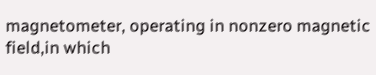magnetometer, operating in nonzero magnetic field,in which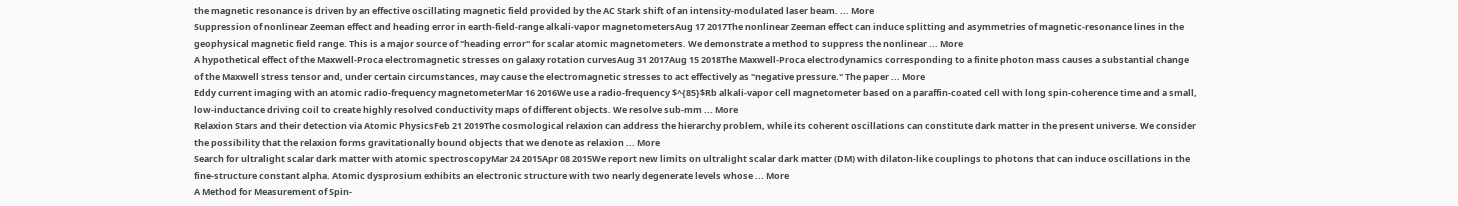the magnetic resonance is driven by an effective oscillating magnetic field provided by the AC Stark shift of an intensity-modulated laser beam. ... More
Suppression of nonlinear Zeeman effect and heading error in earth-field-range alkali-vapor magnetometersAug 17 2017The nonlinear Zeeman effect can induce splitting and asymmetries of magnetic-resonance lines in the geophysical magnetic field range. This is a major source of "heading error" for scalar atomic magnetometers. We demonstrate a method to suppress the nonlinear ... More
A hypothetical effect of the Maxwell-Proca electromagnetic stresses on galaxy rotation curvesAug 31 2017Aug 15 2018The Maxwell-Proca electrodynamics corresponding to a finite photon mass causes a substantial change of the Maxwell stress tensor and, under certain circumstances, may cause the electromagnetic stresses to act effectively as "negative pressure." The paper ... More
Eddy current imaging with an atomic radio-frequency magnetometerMar 16 2016We use a radio-frequency $^{85}$Rb alkali-vapor cell magnetometer based on a paraffin-coated cell with long spin-coherence time and a small, low-inductance driving coil to create highly resolved conductivity maps of different objects. We resolve sub-mm ... More
Relaxion Stars and their detection via Atomic PhysicsFeb 21 2019The cosmological relaxion can address the hierarchy problem, while its coherent oscillations can constitute dark matter in the present universe. We consider the possibility that the relaxion forms gravitationally bound objects that we denote as relaxion ... More
Search for ultralight scalar dark matter with atomic spectroscopyMar 24 2015Apr 08 2015We report new limits on ultralight scalar dark matter (DM) with dilaton-like couplings to photons that can induce oscillations in the fine-structure constant alpha. Atomic dysprosium exhibits an electronic structure with two nearly degenerate levels whose ... More
A Method for Measurement of Spin-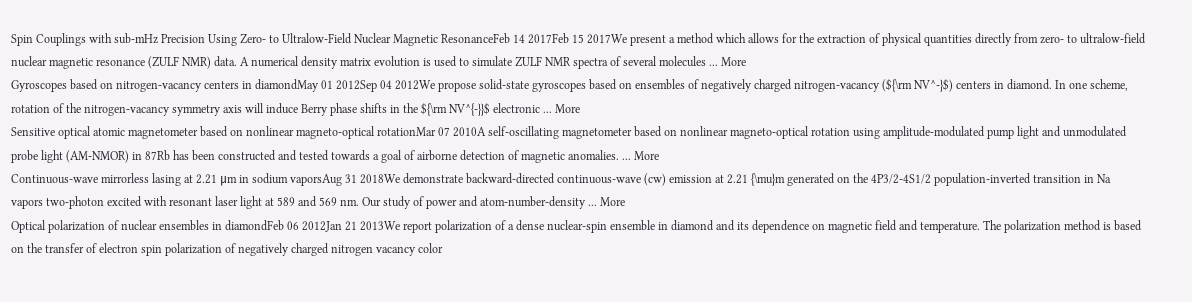Spin Couplings with sub-mHz Precision Using Zero- to Ultralow-Field Nuclear Magnetic ResonanceFeb 14 2017Feb 15 2017We present a method which allows for the extraction of physical quantities directly from zero- to ultralow-field nuclear magnetic resonance (ZULF NMR) data. A numerical density matrix evolution is used to simulate ZULF NMR spectra of several molecules ... More
Gyroscopes based on nitrogen-vacancy centers in diamondMay 01 2012Sep 04 2012We propose solid-state gyroscopes based on ensembles of negatively charged nitrogen-vacancy (${\rm NV^-}$) centers in diamond. In one scheme, rotation of the nitrogen-vacancy symmetry axis will induce Berry phase shifts in the ${\rm NV^{-}}$ electronic ... More
Sensitive optical atomic magnetometer based on nonlinear magneto-optical rotationMar 07 2010A self-oscillating magnetometer based on nonlinear magneto-optical rotation using amplitude-modulated pump light and unmodulated probe light (AM-NMOR) in 87Rb has been constructed and tested towards a goal of airborne detection of magnetic anomalies. ... More
Continuous-wave mirrorless lasing at 2.21 μm in sodium vaporsAug 31 2018We demonstrate backward-directed continuous-wave (cw) emission at 2.21 {\mu}m generated on the 4P3/2-4S1/2 population-inverted transition in Na vapors two-photon excited with resonant laser light at 589 and 569 nm. Our study of power and atom-number-density ... More
Optical polarization of nuclear ensembles in diamondFeb 06 2012Jan 21 2013We report polarization of a dense nuclear-spin ensemble in diamond and its dependence on magnetic field and temperature. The polarization method is based on the transfer of electron spin polarization of negatively charged nitrogen vacancy color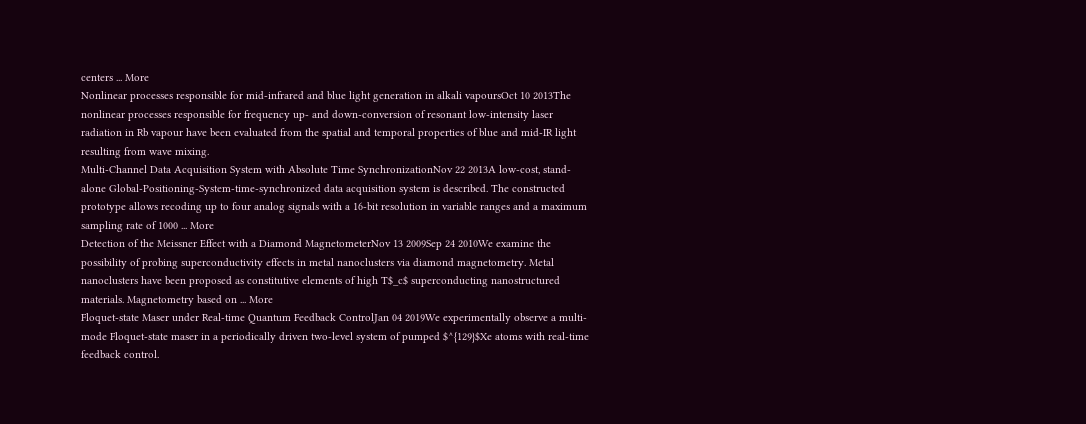centers ... More
Nonlinear processes responsible for mid-infrared and blue light generation in alkali vapoursOct 10 2013The nonlinear processes responsible for frequency up- and down-conversion of resonant low-intensity laser radiation in Rb vapour have been evaluated from the spatial and temporal properties of blue and mid-IR light resulting from wave mixing.
Multi-Channel Data Acquisition System with Absolute Time SynchronizationNov 22 2013A low-cost, stand-alone Global-Positioning-System-time-synchronized data acquisition system is described. The constructed prototype allows recoding up to four analog signals with a 16-bit resolution in variable ranges and a maximum sampling rate of 1000 ... More
Detection of the Meissner Effect with a Diamond MagnetometerNov 13 2009Sep 24 2010We examine the possibility of probing superconductivity effects in metal nanoclusters via diamond magnetometry. Metal nanoclusters have been proposed as constitutive elements of high T$_c$ superconducting nanostructured materials. Magnetometry based on ... More
Floquet-state Maser under Real-time Quantum Feedback ControlJan 04 2019We experimentally observe a multi-mode Floquet-state maser in a periodically driven two-level system of pumped $^{129}$Xe atoms with real-time feedback control.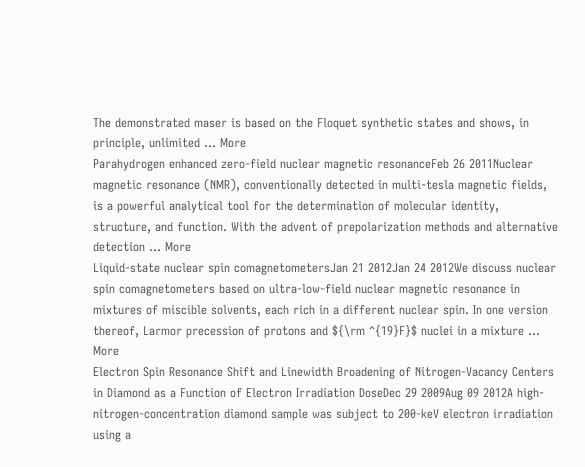The demonstrated maser is based on the Floquet synthetic states and shows, in principle, unlimited ... More
Parahydrogen enhanced zero-field nuclear magnetic resonanceFeb 26 2011Nuclear magnetic resonance (NMR), conventionally detected in multi-tesla magnetic fields, is a powerful analytical tool for the determination of molecular identity, structure, and function. With the advent of prepolarization methods and alternative detection ... More
Liquid-state nuclear spin comagnetometersJan 21 2012Jan 24 2012We discuss nuclear spin comagnetometers based on ultra-low-field nuclear magnetic resonance in mixtures of miscible solvents, each rich in a different nuclear spin. In one version thereof, Larmor precession of protons and ${\rm ^{19}F}$ nuclei in a mixture ... More
Electron Spin Resonance Shift and Linewidth Broadening of Nitrogen-Vacancy Centers in Diamond as a Function of Electron Irradiation DoseDec 29 2009Aug 09 2012A high-nitrogen-concentration diamond sample was subject to 200-keV electron irradiation using a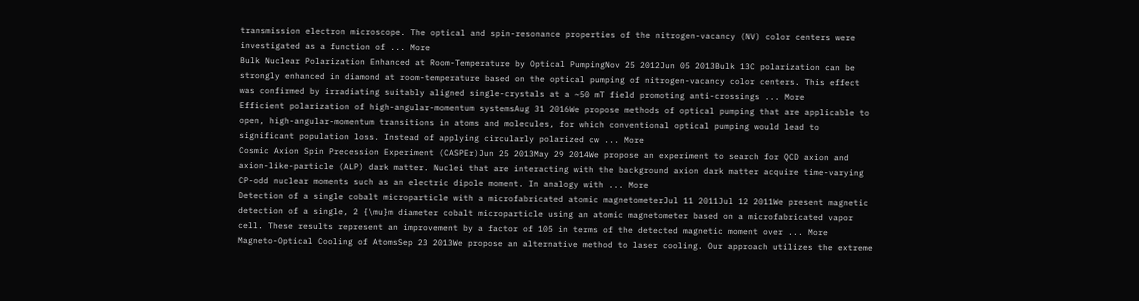transmission electron microscope. The optical and spin-resonance properties of the nitrogen-vacancy (NV) color centers were investigated as a function of ... More
Bulk Nuclear Polarization Enhanced at Room-Temperature by Optical PumpingNov 25 2012Jun 05 2013Bulk 13C polarization can be strongly enhanced in diamond at room-temperature based on the optical pumping of nitrogen-vacancy color centers. This effect was confirmed by irradiating suitably aligned single-crystals at a ~50 mT field promoting anti-crossings ... More
Efficient polarization of high-angular-momentum systemsAug 31 2016We propose methods of optical pumping that are applicable to open, high-angular-momentum transitions in atoms and molecules, for which conventional optical pumping would lead to significant population loss. Instead of applying circularly polarized cw ... More
Cosmic Axion Spin Precession Experiment (CASPEr)Jun 25 2013May 29 2014We propose an experiment to search for QCD axion and axion-like-particle (ALP) dark matter. Nuclei that are interacting with the background axion dark matter acquire time-varying CP-odd nuclear moments such as an electric dipole moment. In analogy with ... More
Detection of a single cobalt microparticle with a microfabricated atomic magnetometerJul 11 2011Jul 12 2011We present magnetic detection of a single, 2 {\mu}m diameter cobalt microparticle using an atomic magnetometer based on a microfabricated vapor cell. These results represent an improvement by a factor of 105 in terms of the detected magnetic moment over ... More
Magneto-Optical Cooling of AtomsSep 23 2013We propose an alternative method to laser cooling. Our approach utilizes the extreme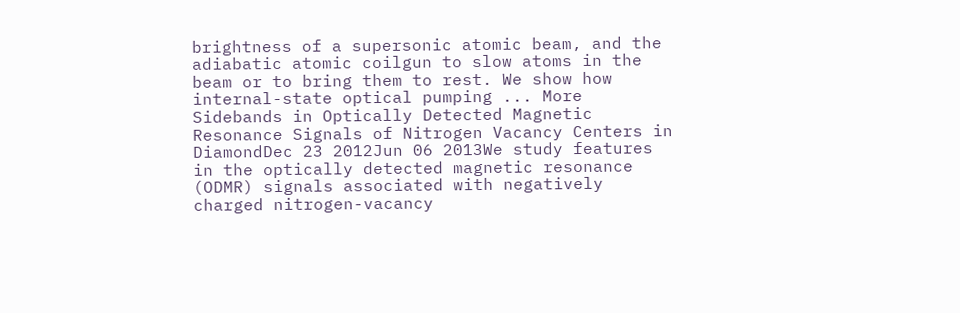brightness of a supersonic atomic beam, and the adiabatic atomic coilgun to slow atoms in the beam or to bring them to rest. We show how internal-state optical pumping ... More
Sidebands in Optically Detected Magnetic Resonance Signals of Nitrogen Vacancy Centers in DiamondDec 23 2012Jun 06 2013We study features in the optically detected magnetic resonance (ODMR) signals associated with negatively charged nitrogen-vacancy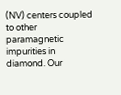(NV) centers coupled to other paramagnetic impurities in diamond. Our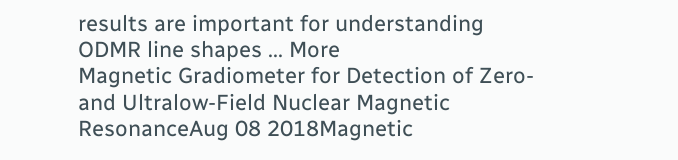results are important for understanding ODMR line shapes ... More
Magnetic Gradiometer for Detection of Zero- and Ultralow-Field Nuclear Magnetic ResonanceAug 08 2018Magnetic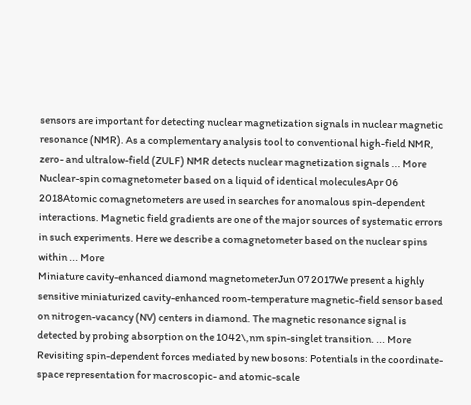sensors are important for detecting nuclear magnetization signals in nuclear magnetic resonance (NMR). As a complementary analysis tool to conventional high-field NMR, zero- and ultralow-field (ZULF) NMR detects nuclear magnetization signals ... More
Nuclear-spin comagnetometer based on a liquid of identical moleculesApr 06 2018Atomic comagnetometers are used in searches for anomalous spin-dependent interactions. Magnetic field gradients are one of the major sources of systematic errors in such experiments. Here we describe a comagnetometer based on the nuclear spins within ... More
Miniature cavity-enhanced diamond magnetometerJun 07 2017We present a highly sensitive miniaturized cavity-enhanced room-temperature magnetic-field sensor based on nitrogen-vacancy (NV) centers in diamond. The magnetic resonance signal is detected by probing absorption on the 1042\,nm spin-singlet transition. ... More
Revisiting spin-dependent forces mediated by new bosons: Potentials in the coordinate-space representation for macroscopic- and atomic-scale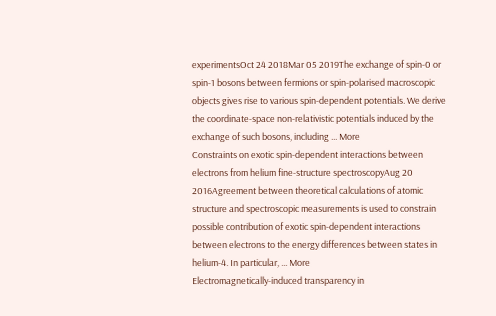experimentsOct 24 2018Mar 05 2019The exchange of spin-0 or spin-1 bosons between fermions or spin-polarised macroscopic objects gives rise to various spin-dependent potentials. We derive the coordinate-space non-relativistic potentials induced by the exchange of such bosons, including ... More
Constraints on exotic spin-dependent interactions between electrons from helium fine-structure spectroscopyAug 20 2016Agreement between theoretical calculations of atomic structure and spectroscopic measurements is used to constrain possible contribution of exotic spin-dependent interactions between electrons to the energy differences between states in helium-4. In particular, ... More
Electromagnetically-induced transparency in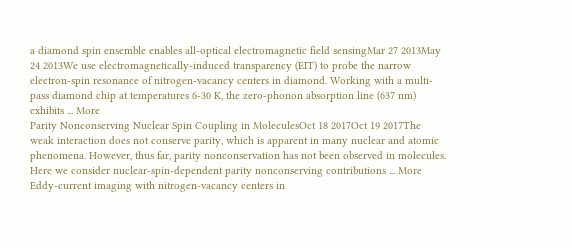a diamond spin ensemble enables all-optical electromagnetic field sensingMar 27 2013May 24 2013We use electromagnetically-induced transparency (EIT) to probe the narrow electron-spin resonance of nitrogen-vacancy centers in diamond. Working with a multi-pass diamond chip at temperatures 6-30 K, the zero-phonon absorption line (637 nm) exhibits ... More
Parity Nonconserving Nuclear Spin Coupling in MoleculesOct 18 2017Oct 19 2017The weak interaction does not conserve parity, which is apparent in many nuclear and atomic phenomena. However, thus far, parity nonconservation has not been observed in molecules. Here we consider nuclear-spin-dependent parity nonconserving contributions ... More
Eddy-current imaging with nitrogen-vacancy centers in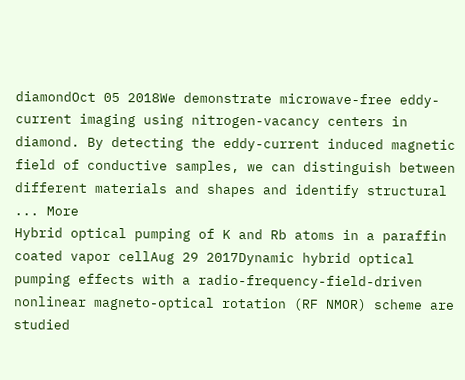diamondOct 05 2018We demonstrate microwave-free eddy-current imaging using nitrogen-vacancy centers in diamond. By detecting the eddy-current induced magnetic field of conductive samples, we can distinguish between different materials and shapes and identify structural ... More
Hybrid optical pumping of K and Rb atoms in a paraffin coated vapor cellAug 29 2017Dynamic hybrid optical pumping effects with a radio-frequency-field-driven nonlinear magneto-optical rotation (RF NMOR) scheme are studied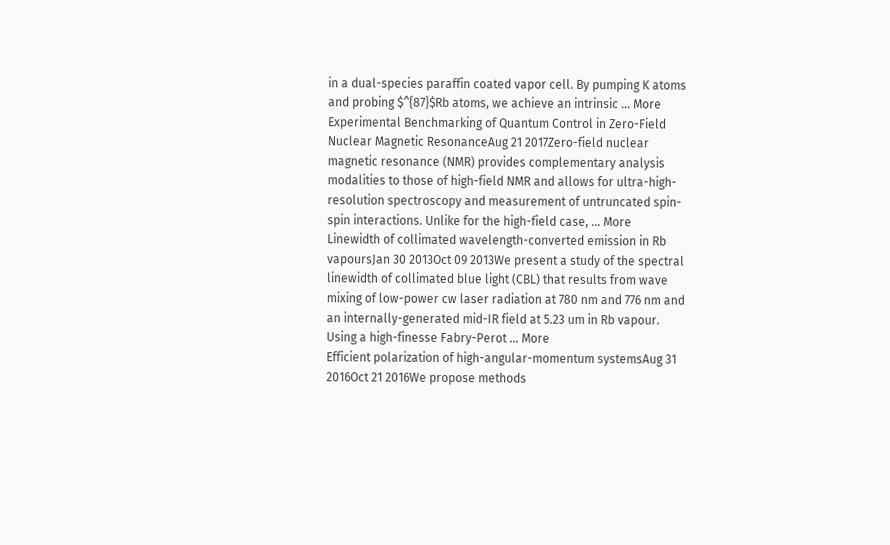in a dual-species paraffin coated vapor cell. By pumping K atoms and probing $^{87}$Rb atoms, we achieve an intrinsic ... More
Experimental Benchmarking of Quantum Control in Zero-Field Nuclear Magnetic ResonanceAug 21 2017Zero-field nuclear magnetic resonance (NMR) provides complementary analysis modalities to those of high-field NMR and allows for ultra-high-resolution spectroscopy and measurement of untruncated spin-spin interactions. Unlike for the high-field case, ... More
Linewidth of collimated wavelength-converted emission in Rb vapoursJan 30 2013Oct 09 2013We present a study of the spectral linewidth of collimated blue light (CBL) that results from wave mixing of low-power cw laser radiation at 780 nm and 776 nm and an internally-generated mid-IR field at 5.23 um in Rb vapour. Using a high-finesse Fabry-Perot ... More
Efficient polarization of high-angular-momentum systemsAug 31 2016Oct 21 2016We propose methods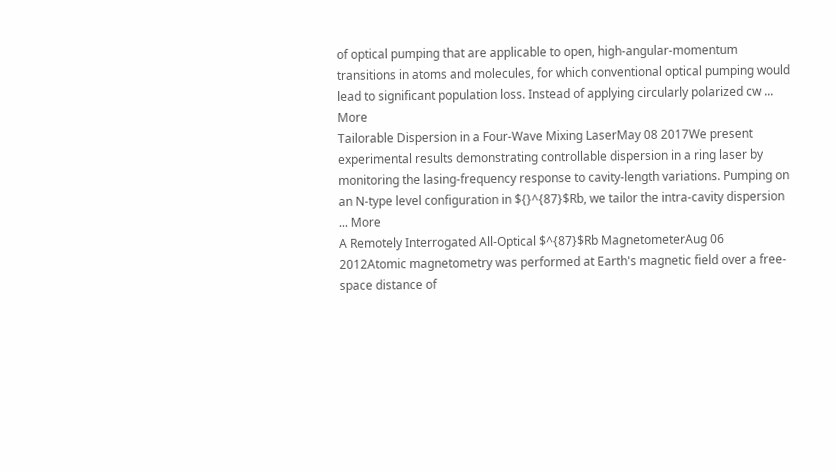of optical pumping that are applicable to open, high-angular-momentum transitions in atoms and molecules, for which conventional optical pumping would lead to significant population loss. Instead of applying circularly polarized cw ... More
Tailorable Dispersion in a Four-Wave Mixing LaserMay 08 2017We present experimental results demonstrating controllable dispersion in a ring laser by monitoring the lasing-frequency response to cavity-length variations. Pumping on an N-type level configuration in ${}^{87}$Rb, we tailor the intra-cavity dispersion ... More
A Remotely Interrogated All-Optical $^{87}$Rb MagnetometerAug 06 2012Atomic magnetometry was performed at Earth's magnetic field over a free-space distance of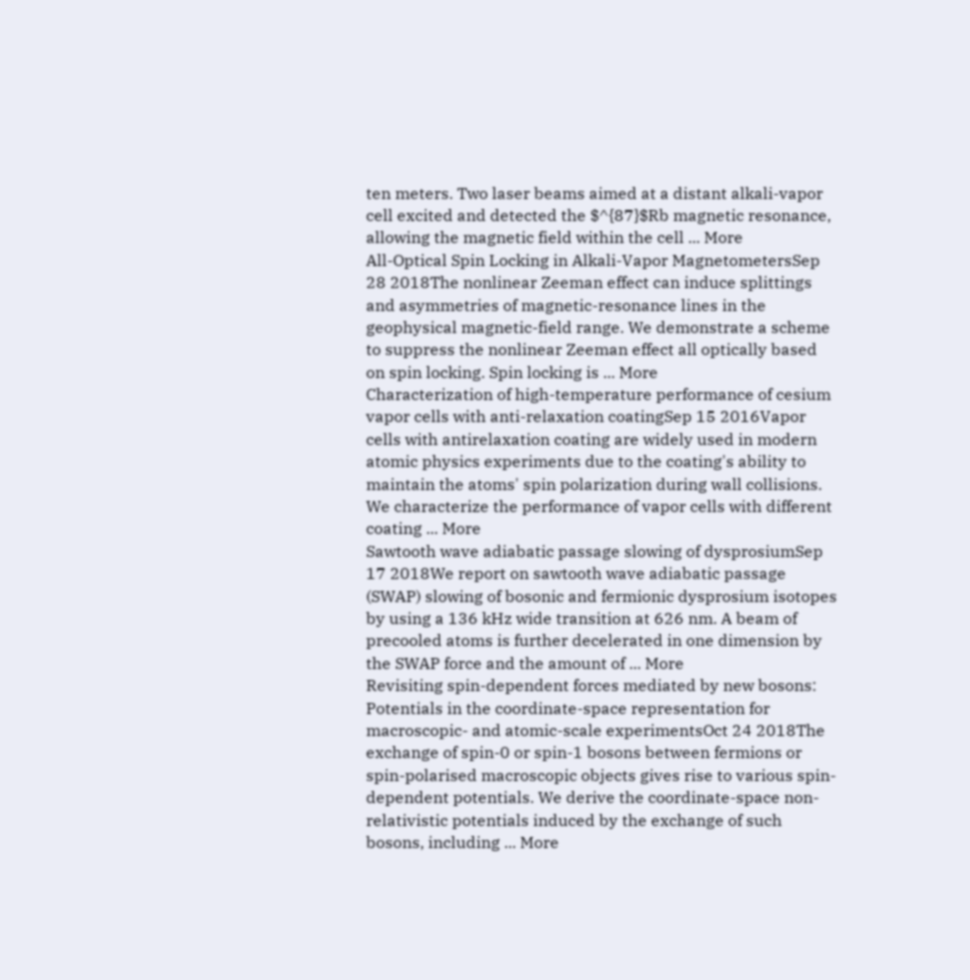ten meters. Two laser beams aimed at a distant alkali-vapor cell excited and detected the $^{87}$Rb magnetic resonance, allowing the magnetic field within the cell ... More
All-Optical Spin Locking in Alkali-Vapor MagnetometersSep 28 2018The nonlinear Zeeman effect can induce splittings and asymmetries of magnetic-resonance lines in the geophysical magnetic-field range. We demonstrate a scheme to suppress the nonlinear Zeeman effect all optically based on spin locking. Spin locking is ... More
Characterization of high-temperature performance of cesium vapor cells with anti-relaxation coatingSep 15 2016Vapor cells with antirelaxation coating are widely used in modern atomic physics experiments due to the coating's ability to maintain the atoms' spin polarization during wall collisions. We characterize the performance of vapor cells with different coating ... More
Sawtooth wave adiabatic passage slowing of dysprosiumSep 17 2018We report on sawtooth wave adiabatic passage (SWAP) slowing of bosonic and fermionic dysprosium isotopes by using a 136 kHz wide transition at 626 nm. A beam of precooled atoms is further decelerated in one dimension by the SWAP force and the amount of ... More
Revisiting spin-dependent forces mediated by new bosons: Potentials in the coordinate-space representation for macroscopic- and atomic-scale experimentsOct 24 2018The exchange of spin-0 or spin-1 bosons between fermions or spin-polarised macroscopic objects gives rise to various spin-dependent potentials. We derive the coordinate-space non-relativistic potentials induced by the exchange of such bosons, including ... More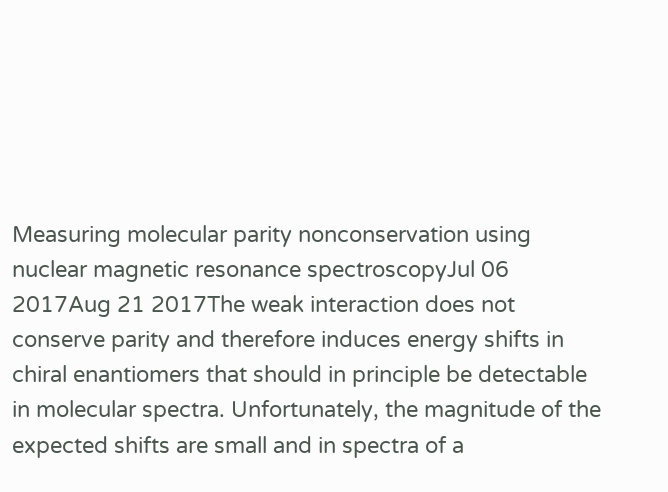Measuring molecular parity nonconservation using nuclear magnetic resonance spectroscopyJul 06 2017Aug 21 2017The weak interaction does not conserve parity and therefore induces energy shifts in chiral enantiomers that should in principle be detectable in molecular spectra. Unfortunately, the magnitude of the expected shifts are small and in spectra of a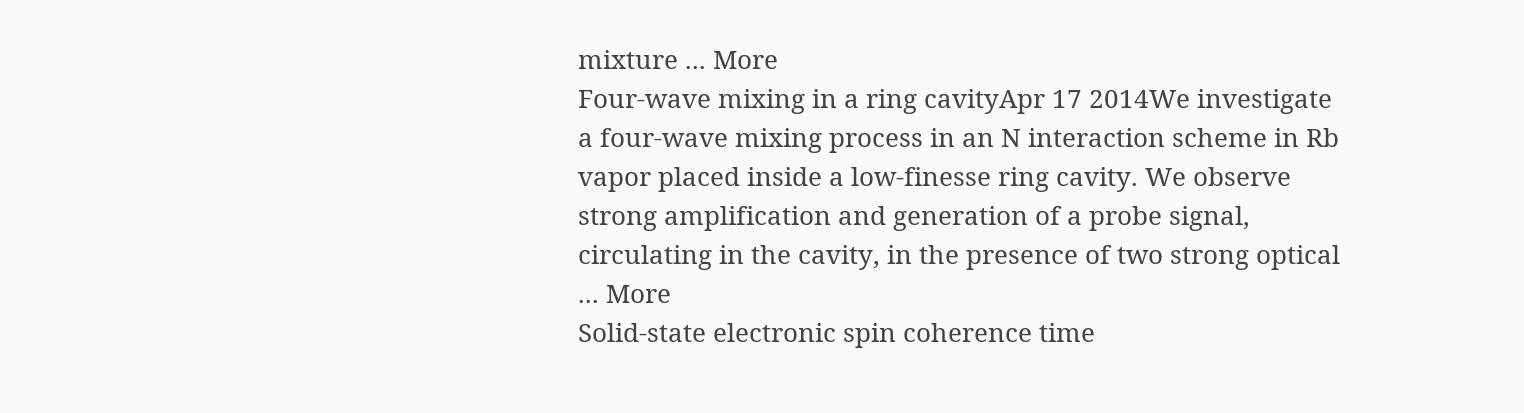mixture ... More
Four-wave mixing in a ring cavityApr 17 2014We investigate a four-wave mixing process in an N interaction scheme in Rb vapor placed inside a low-finesse ring cavity. We observe strong amplification and generation of a probe signal, circulating in the cavity, in the presence of two strong optical ... More
Solid-state electronic spin coherence time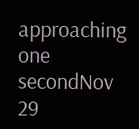approaching one secondNov 29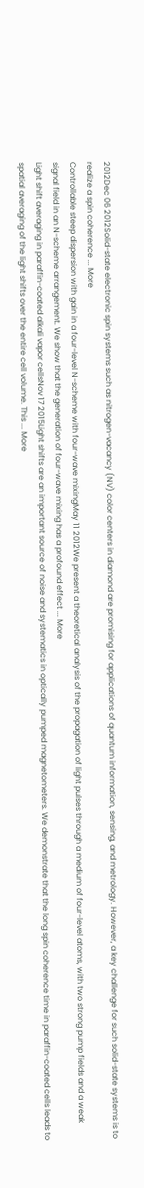2012Dec 06 2012Solid-state electronic spin systems such as nitrogen-vacancy (NV) color centers in diamond are promising for applications of quantum information, sensing, and metrology. However, a key challenge for such solid-state systems is to realize a spin coherence ... More
Controllable steep dispersion with gain in a four-level N-scheme with four-wave mixingMay 11 2012We present a theoretical analysis of the propagation of light pulses through a medium of four-level atoms, with two strong pump fields and a weak signal field in an N-scheme arrangement. We show that the generation of four-wave mixing has a profound effect ... More
Light shift averaging in paraffin-coated alkali vapor cellsNov 17 2015Light shifts are an important source of noise and systematics in optically pumped magnetometers. We demonstrate that the long spin coherence time in paraffin-coated cells leads to spatial averaging of the light shifts over the entire cell volume. This ... More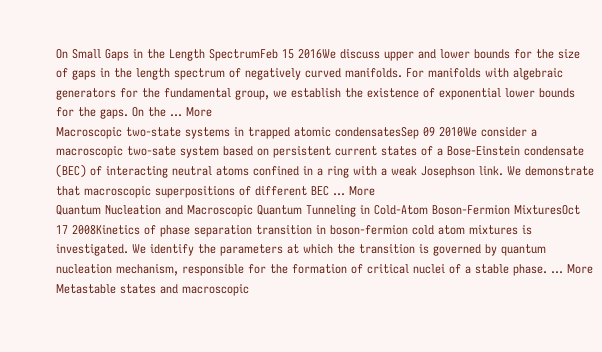On Small Gaps in the Length SpectrumFeb 15 2016We discuss upper and lower bounds for the size of gaps in the length spectrum of negatively curved manifolds. For manifolds with algebraic generators for the fundamental group, we establish the existence of exponential lower bounds for the gaps. On the ... More
Macroscopic two-state systems in trapped atomic condensatesSep 09 2010We consider a macroscopic two-sate system based on persistent current states of a Bose-Einstein condensate (BEC) of interacting neutral atoms confined in a ring with a weak Josephson link. We demonstrate that macroscopic superpositions of different BEC ... More
Quantum Nucleation and Macroscopic Quantum Tunneling in Cold-Atom Boson-Fermion MixturesOct 17 2008Kinetics of phase separation transition in boson-fermion cold atom mixtures is investigated. We identify the parameters at which the transition is governed by quantum nucleation mechanism, responsible for the formation of critical nuclei of a stable phase. ... More
Metastable states and macroscopic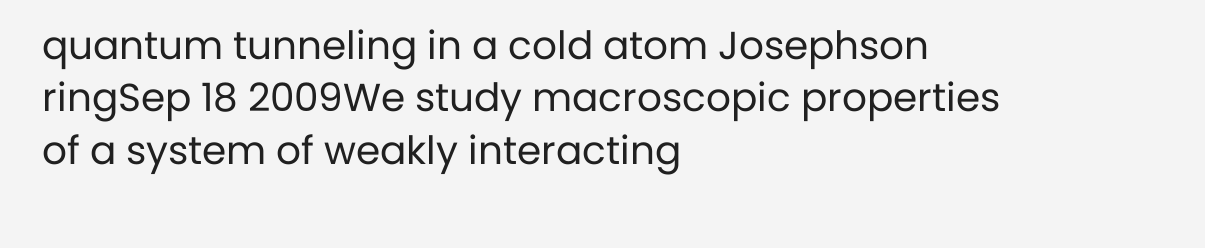quantum tunneling in a cold atom Josephson ringSep 18 2009We study macroscopic properties of a system of weakly interacting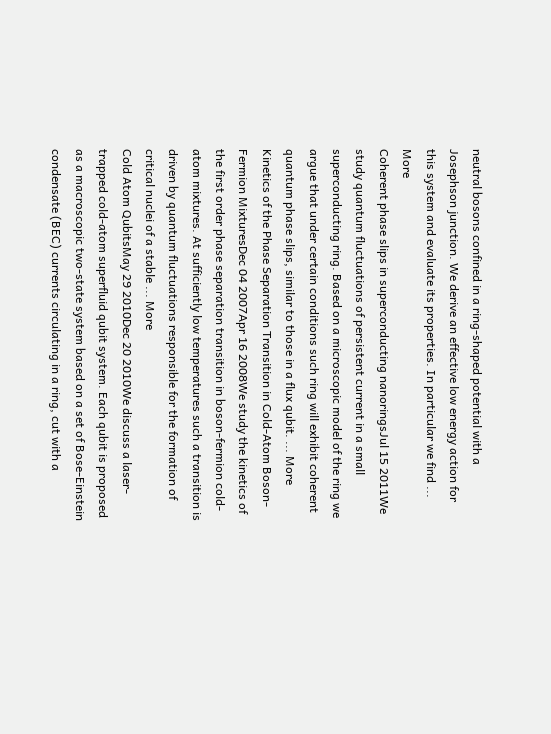neutral bosons confined in a ring-shaped potential with a Josephson junction. We derive an effective low energy action for this system and evaluate its properties. In particular we find ... More
Coherent phase slips in superconducting nanoringsJul 15 2011We study quantum fluctuations of persistent current in a small superconducting ring. Based on a microscopic model of the ring we argue that under certain conditions such ring will exhibit coherent quantum phase slips, similar to those in a flux qubit. ... More
Kinetics of the Phase Separation Transition in Cold-Atom Boson-Fermion MixturesDec 04 2007Apr 16 2008We study the kinetics of the first order phase separation transition in boson-fermion cold-atom mixtures. At sufficiently low temperatures such a transition is driven by quantum fluctuations responsible for the formation of critical nuclei of a stable ... More
Cold Atom QubitsMay 29 2010Dec 20 2010We discuss a laser-trapped cold-atom superfluid qubit system. Each qubit is proposed as a macroscopic two-state system based on a set of Bose-Einstein condensate (BEC) currents circulating in a ring, cut with a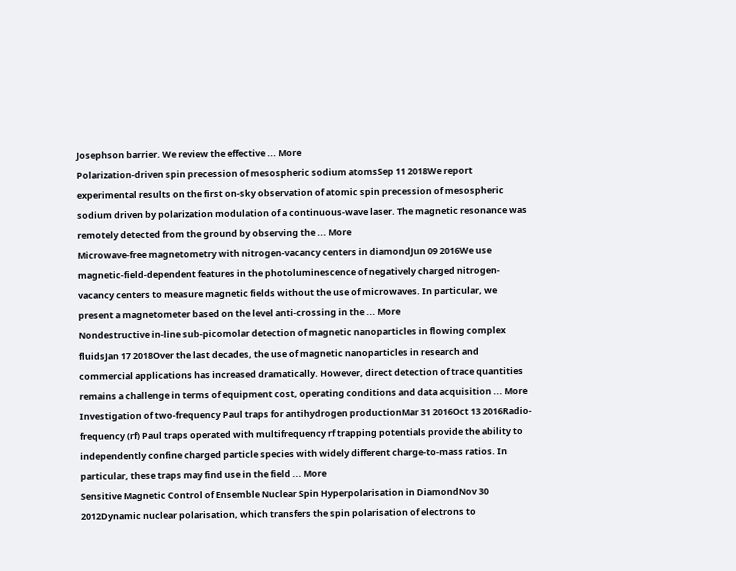Josephson barrier. We review the effective ... More
Polarization-driven spin precession of mesospheric sodium atomsSep 11 2018We report experimental results on the first on-sky observation of atomic spin precession of mesospheric sodium driven by polarization modulation of a continuous-wave laser. The magnetic resonance was remotely detected from the ground by observing the ... More
Microwave-free magnetometry with nitrogen-vacancy centers in diamondJun 09 2016We use magnetic-field-dependent features in the photoluminescence of negatively charged nitrogen-vacancy centers to measure magnetic fields without the use of microwaves. In particular, we present a magnetometer based on the level anti-crossing in the ... More
Nondestructive in-line sub-picomolar detection of magnetic nanoparticles in flowing complex fluidsJan 17 2018Over the last decades, the use of magnetic nanoparticles in research and commercial applications has increased dramatically. However, direct detection of trace quantities remains a challenge in terms of equipment cost, operating conditions and data acquisition ... More
Investigation of two-frequency Paul traps for antihydrogen productionMar 31 2016Oct 13 2016Radio-frequency (rf) Paul traps operated with multifrequency rf trapping potentials provide the ability to independently confine charged particle species with widely different charge-to-mass ratios. In particular, these traps may find use in the field ... More
Sensitive Magnetic Control of Ensemble Nuclear Spin Hyperpolarisation in DiamondNov 30 2012Dynamic nuclear polarisation, which transfers the spin polarisation of electrons to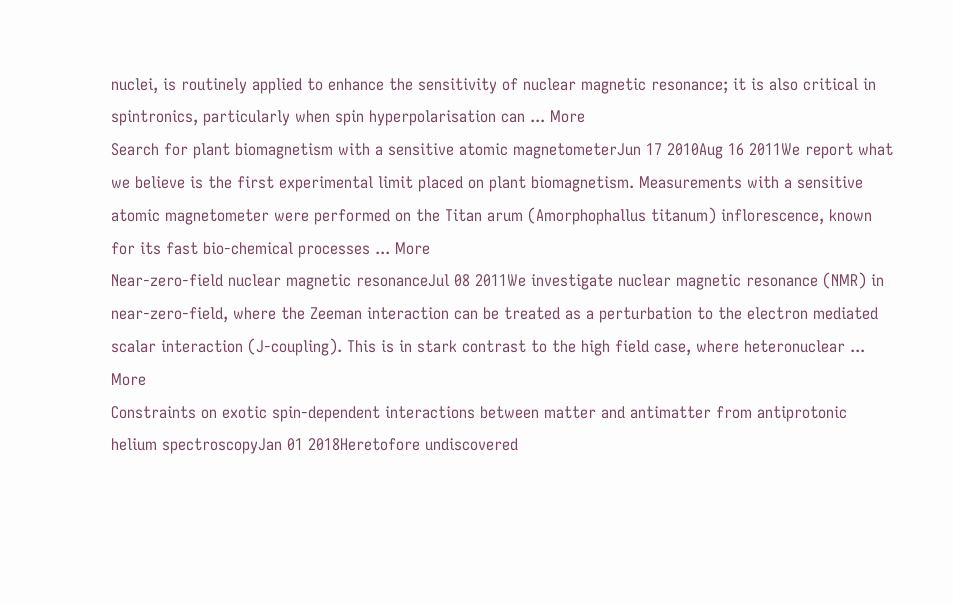nuclei, is routinely applied to enhance the sensitivity of nuclear magnetic resonance; it is also critical in spintronics, particularly when spin hyperpolarisation can ... More
Search for plant biomagnetism with a sensitive atomic magnetometerJun 17 2010Aug 16 2011We report what we believe is the first experimental limit placed on plant biomagnetism. Measurements with a sensitive atomic magnetometer were performed on the Titan arum (Amorphophallus titanum) inflorescence, known for its fast bio-chemical processes ... More
Near-zero-field nuclear magnetic resonanceJul 08 2011We investigate nuclear magnetic resonance (NMR) in near-zero-field, where the Zeeman interaction can be treated as a perturbation to the electron mediated scalar interaction (J-coupling). This is in stark contrast to the high field case, where heteronuclear ... More
Constraints on exotic spin-dependent interactions between matter and antimatter from antiprotonic helium spectroscopyJan 01 2018Heretofore undiscovered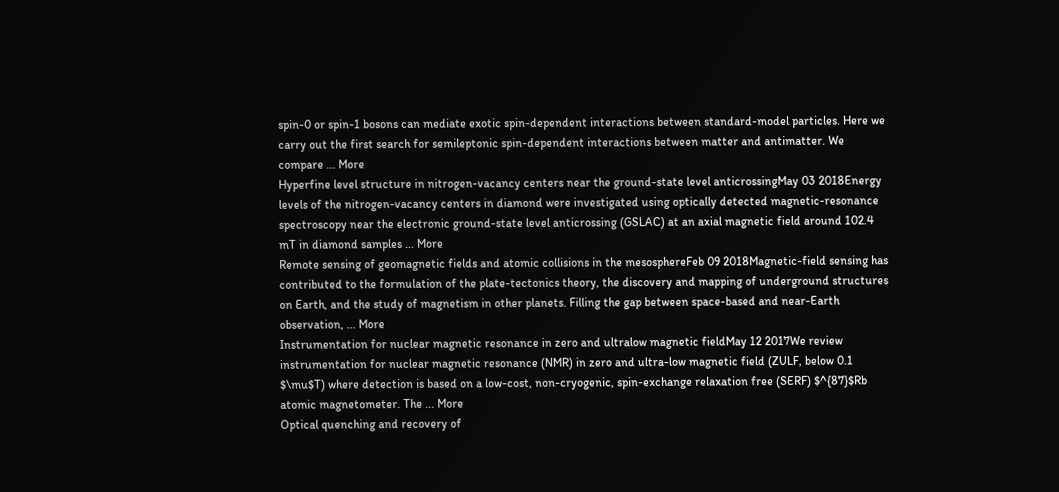spin-0 or spin-1 bosons can mediate exotic spin-dependent interactions between standard-model particles. Here we carry out the first search for semileptonic spin-dependent interactions between matter and antimatter. We compare ... More
Hyperfine level structure in nitrogen-vacancy centers near the ground-state level anticrossingMay 03 2018Energy levels of the nitrogen-vacancy centers in diamond were investigated using optically detected magnetic-resonance spectroscopy near the electronic ground-state level anticrossing (GSLAC) at an axial magnetic field around 102.4 mT in diamond samples ... More
Remote sensing of geomagnetic fields and atomic collisions in the mesosphereFeb 09 2018Magnetic-field sensing has contributed to the formulation of the plate-tectonics theory, the discovery and mapping of underground structures on Earth, and the study of magnetism in other planets. Filling the gap between space-based and near-Earth observation, ... More
Instrumentation for nuclear magnetic resonance in zero and ultralow magnetic fieldMay 12 2017We review instrumentation for nuclear magnetic resonance (NMR) in zero and ultra-low magnetic field (ZULF, below 0.1 $\mu$T) where detection is based on a low-cost, non-cryogenic, spin-exchange relaxation free (SERF) $^{87}$Rb atomic magnetometer. The ... More
Optical quenching and recovery of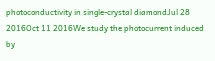photoconductivity in single-crystal diamondJul 28 2016Oct 11 2016We study the photocurrent induced by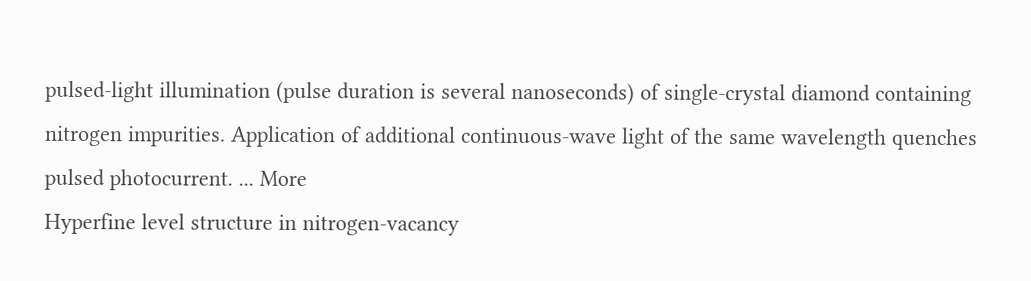pulsed-light illumination (pulse duration is several nanoseconds) of single-crystal diamond containing nitrogen impurities. Application of additional continuous-wave light of the same wavelength quenches pulsed photocurrent. ... More
Hyperfine level structure in nitrogen-vacancy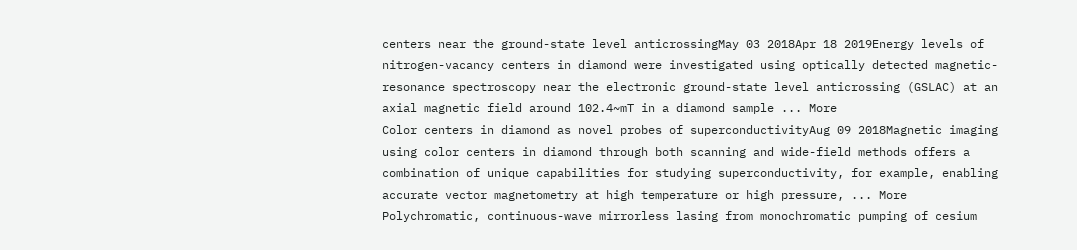centers near the ground-state level anticrossingMay 03 2018Apr 18 2019Energy levels of nitrogen-vacancy centers in diamond were investigated using optically detected magnetic-resonance spectroscopy near the electronic ground-state level anticrossing (GSLAC) at an axial magnetic field around 102.4~mT in a diamond sample ... More
Color centers in diamond as novel probes of superconductivityAug 09 2018Magnetic imaging using color centers in diamond through both scanning and wide-field methods offers a combination of unique capabilities for studying superconductivity, for example, enabling accurate vector magnetometry at high temperature or high pressure, ... More
Polychromatic, continuous-wave mirrorless lasing from monochromatic pumping of cesium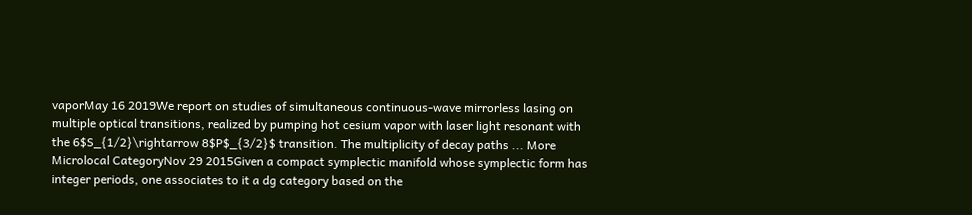vaporMay 16 2019We report on studies of simultaneous continuous-wave mirrorless lasing on multiple optical transitions, realized by pumping hot cesium vapor with laser light resonant with the 6$S_{1/2}\rightarrow 8$P$_{3/2}$ transition. The multiplicity of decay paths ... More
Microlocal CategoryNov 29 2015Given a compact symplectic manifold whose symplectic form has integer periods, one associates to it a dg category based on the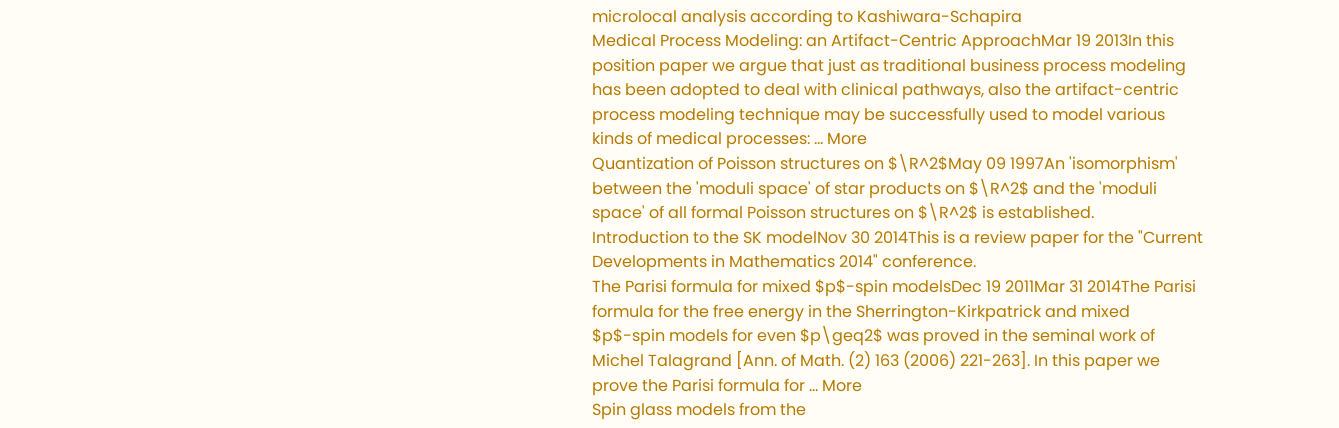microlocal analysis according to Kashiwara-Schapira
Medical Process Modeling: an Artifact-Centric ApproachMar 19 2013In this position paper we argue that just as traditional business process modeling has been adopted to deal with clinical pathways, also the artifact-centric process modeling technique may be successfully used to model various kinds of medical processes: ... More
Quantization of Poisson structures on $\R^2$May 09 1997An 'isomorphism' between the 'moduli space' of star products on $\R^2$ and the 'moduli space' of all formal Poisson structures on $\R^2$ is established.
Introduction to the SK modelNov 30 2014This is a review paper for the "Current Developments in Mathematics 2014" conference.
The Parisi formula for mixed $p$-spin modelsDec 19 2011Mar 31 2014The Parisi formula for the free energy in the Sherrington-Kirkpatrick and mixed $p$-spin models for even $p\geq2$ was proved in the seminal work of Michel Talagrand [Ann. of Math. (2) 163 (2006) 221-263]. In this paper we prove the Parisi formula for ... More
Spin glass models from the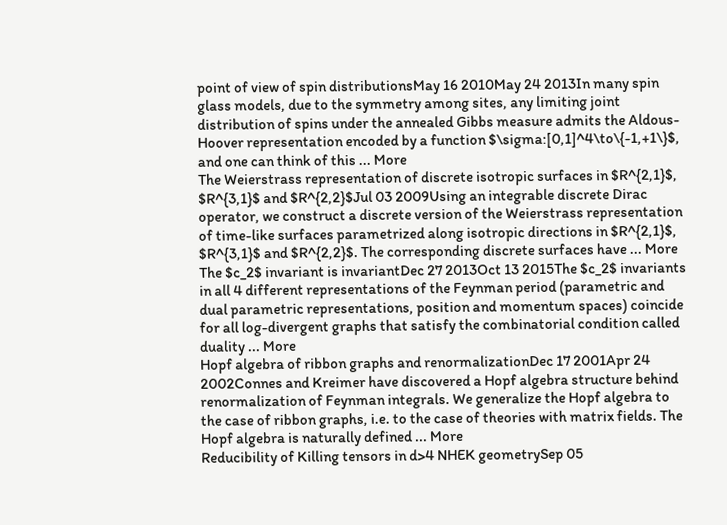point of view of spin distributionsMay 16 2010May 24 2013In many spin glass models, due to the symmetry among sites, any limiting joint distribution of spins under the annealed Gibbs measure admits the Aldous-Hoover representation encoded by a function $\sigma:[0,1]^4\to\{-1,+1\}$, and one can think of this ... More
The Weierstrass representation of discrete isotropic surfaces in $R^{2,1}$, $R^{3,1}$ and $R^{2,2}$Jul 03 2009Using an integrable discrete Dirac operator, we construct a discrete version of the Weierstrass representation of time-like surfaces parametrized along isotropic directions in $R^{2,1}$, $R^{3,1}$ and $R^{2,2}$. The corresponding discrete surfaces have ... More
The $c_2$ invariant is invariantDec 27 2013Oct 13 2015The $c_2$ invariants in all 4 different representations of the Feynman period (parametric and dual parametric representations, position and momentum spaces) coincide for all log-divergent graphs that satisfy the combinatorial condition called duality ... More
Hopf algebra of ribbon graphs and renormalizationDec 17 2001Apr 24 2002Connes and Kreimer have discovered a Hopf algebra structure behind renormalization of Feynman integrals. We generalize the Hopf algebra to the case of ribbon graphs, i.e. to the case of theories with matrix fields. The Hopf algebra is naturally defined ... More
Reducibility of Killing tensors in d>4 NHEK geometrySep 05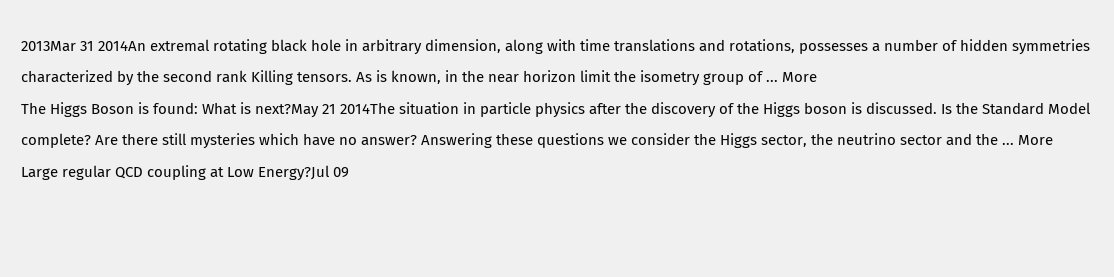2013Mar 31 2014An extremal rotating black hole in arbitrary dimension, along with time translations and rotations, possesses a number of hidden symmetries characterized by the second rank Killing tensors. As is known, in the near horizon limit the isometry group of ... More
The Higgs Boson is found: What is next?May 21 2014The situation in particle physics after the discovery of the Higgs boson is discussed. Is the Standard Model complete? Are there still mysteries which have no answer? Answering these questions we consider the Higgs sector, the neutrino sector and the ... More
Large regular QCD coupling at Low Energy?Jul 09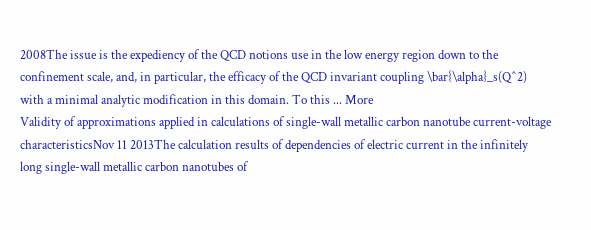2008The issue is the expediency of the QCD notions use in the low energy region down to the confinement scale, and, in particular, the efficacy of the QCD invariant coupling \bar{\alpha}_s(Q^2) with a minimal analytic modification in this domain. To this ... More
Validity of approximations applied in calculations of single-wall metallic carbon nanotube current-voltage characteristicsNov 11 2013The calculation results of dependencies of electric current in the infinitely long single-wall metallic carbon nanotubes of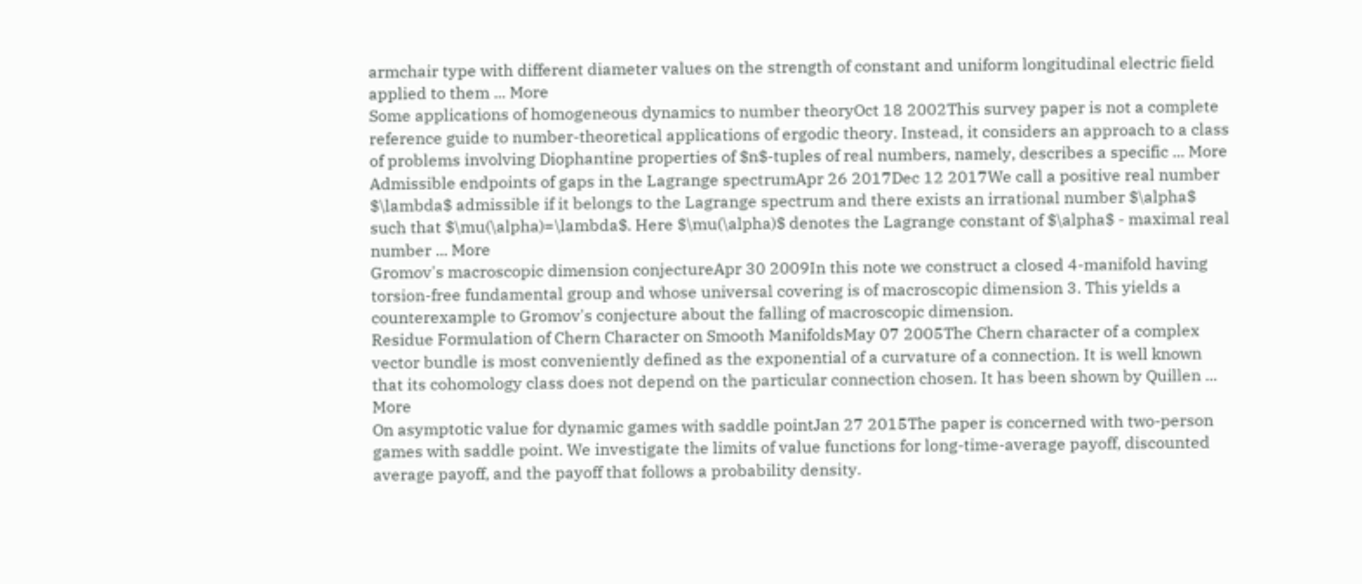armchair type with different diameter values on the strength of constant and uniform longitudinal electric field applied to them ... More
Some applications of homogeneous dynamics to number theoryOct 18 2002This survey paper is not a complete reference guide to number-theoretical applications of ergodic theory. Instead, it considers an approach to a class of problems involving Diophantine properties of $n$-tuples of real numbers, namely, describes a specific ... More
Admissible endpoints of gaps in the Lagrange spectrumApr 26 2017Dec 12 2017We call a positive real number $\lambda$ admissible if it belongs to the Lagrange spectrum and there exists an irrational number $\alpha$ such that $\mu(\alpha)=\lambda$. Here $\mu(\alpha)$ denotes the Lagrange constant of $\alpha$ - maximal real number ... More
Gromov's macroscopic dimension conjectureApr 30 2009In this note we construct a closed 4-manifold having torsion-free fundamental group and whose universal covering is of macroscopic dimension 3. This yields a counterexample to Gromov's conjecture about the falling of macroscopic dimension.
Residue Formulation of Chern Character on Smooth ManifoldsMay 07 2005The Chern character of a complex vector bundle is most conveniently defined as the exponential of a curvature of a connection. It is well known that its cohomology class does not depend on the particular connection chosen. It has been shown by Quillen ... More
On asymptotic value for dynamic games with saddle pointJan 27 2015The paper is concerned with two-person games with saddle point. We investigate the limits of value functions for long-time-average payoff, discounted average payoff, and the payoff that follows a probability density.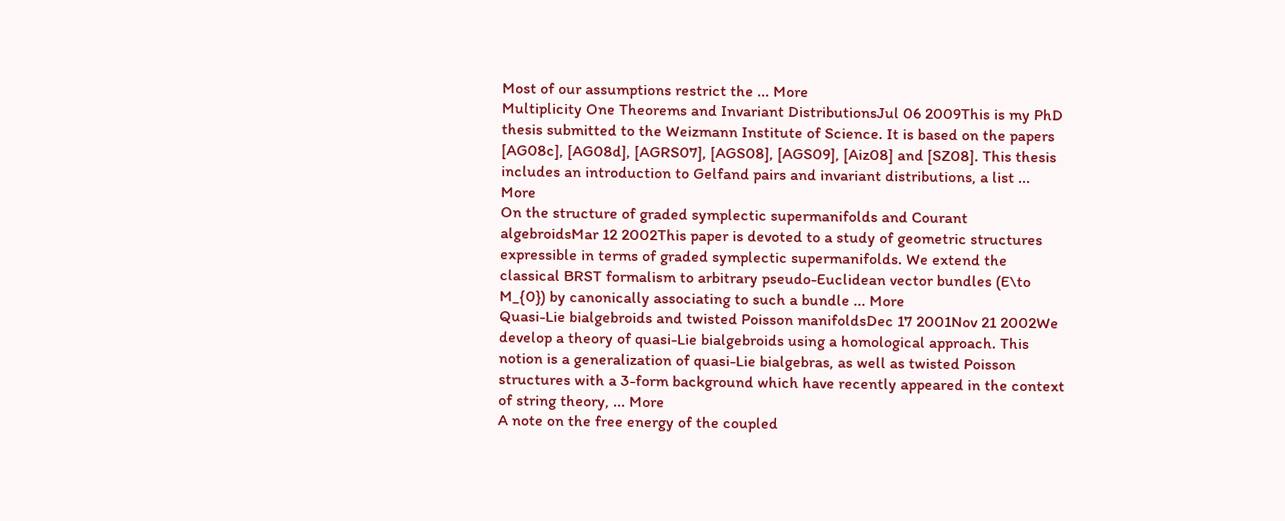Most of our assumptions restrict the ... More
Multiplicity One Theorems and Invariant DistributionsJul 06 2009This is my PhD thesis submitted to the Weizmann Institute of Science. It is based on the papers [AG08c], [AG08d], [AGRS07], [AGS08], [AGS09], [Aiz08] and [SZ08]. This thesis includes an introduction to Gelfand pairs and invariant distributions, a list ... More
On the structure of graded symplectic supermanifolds and Courant algebroidsMar 12 2002This paper is devoted to a study of geometric structures expressible in terms of graded symplectic supermanifolds. We extend the classical BRST formalism to arbitrary pseudo-Euclidean vector bundles (E\to M_{0}) by canonically associating to such a bundle ... More
Quasi-Lie bialgebroids and twisted Poisson manifoldsDec 17 2001Nov 21 2002We develop a theory of quasi-Lie bialgebroids using a homological approach. This notion is a generalization of quasi-Lie bialgebras, as well as twisted Poisson structures with a 3-form background which have recently appeared in the context of string theory, ... More
A note on the free energy of the coupled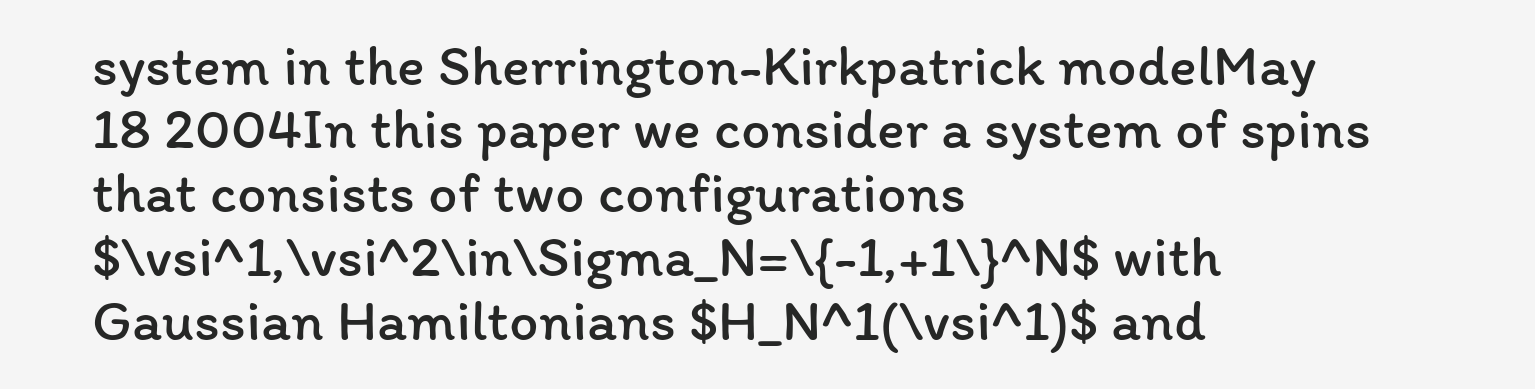system in the Sherrington-Kirkpatrick modelMay 18 2004In this paper we consider a system of spins that consists of two configurations $\vsi^1,\vsi^2\in\Sigma_N=\{-1,+1\}^N$ with Gaussian Hamiltonians $H_N^1(\vsi^1)$ and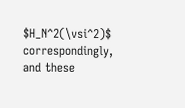$H_N^2(\vsi^2)$ correspondingly, and these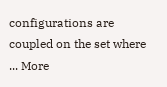configurations are coupled on the set where ... More